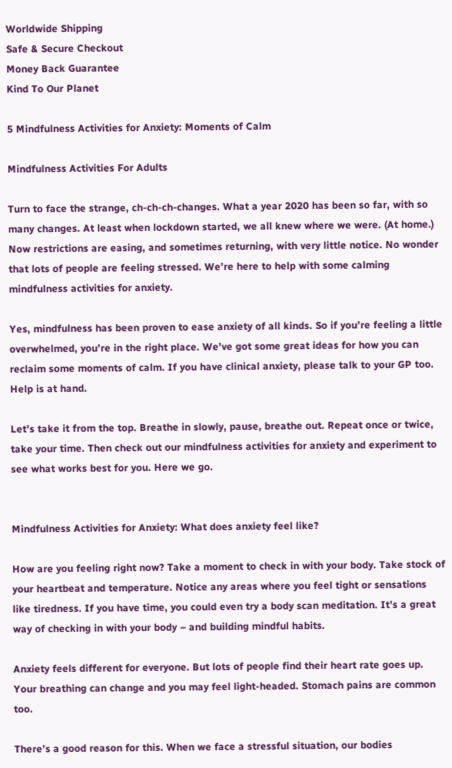Worldwide Shipping
Safe & Secure Checkout
Money Back Guarantee
Kind To Our Planet

5 Mindfulness Activities for Anxiety: Moments of Calm

Mindfulness Activities For Adults

Turn to face the strange, ch-ch-ch-changes. What a year 2020 has been so far, with so many changes. At least when lockdown started, we all knew where we were. (At home.) Now restrictions are easing, and sometimes returning, with very little notice. No wonder that lots of people are feeling stressed. We’re here to help with some calming mindfulness activities for anxiety.

Yes, mindfulness has been proven to ease anxiety of all kinds. So if you’re feeling a little overwhelmed, you’re in the right place. We’ve got some great ideas for how you can reclaim some moments of calm. If you have clinical anxiety, please talk to your GP too. Help is at hand.

Let’s take it from the top. Breathe in slowly, pause, breathe out. Repeat once or twice, take your time. Then check out our mindfulness activities for anxiety and experiment to see what works best for you. Here we go.


Mindfulness Activities for Anxiety: What does anxiety feel like?

How are you feeling right now? Take a moment to check in with your body. Take stock of your heartbeat and temperature. Notice any areas where you feel tight or sensations like tiredness. If you have time, you could even try a body scan meditation. It’s a great way of checking in with your body – and building mindful habits.

Anxiety feels different for everyone. But lots of people find their heart rate goes up. Your breathing can change and you may feel light-headed. Stomach pains are common too.

There’s a good reason for this. When we face a stressful situation, our bodies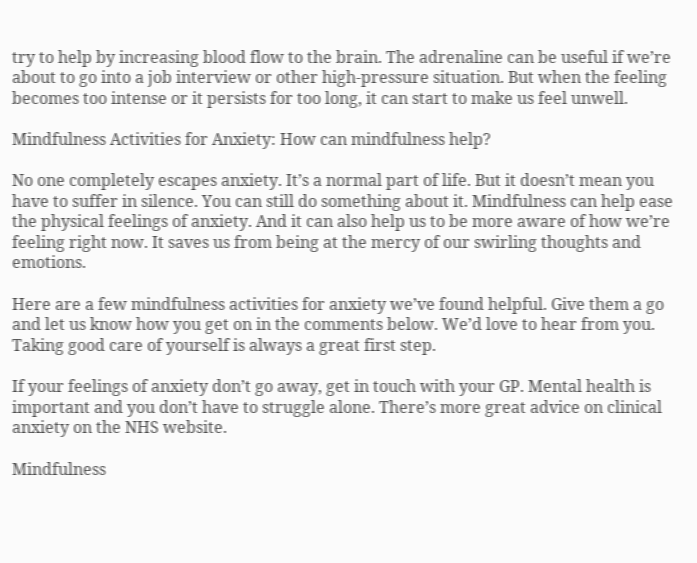try to help by increasing blood flow to the brain. The adrenaline can be useful if we’re about to go into a job interview or other high-pressure situation. But when the feeling becomes too intense or it persists for too long, it can start to make us feel unwell.

Mindfulness Activities for Anxiety: How can mindfulness help?

No one completely escapes anxiety. It’s a normal part of life. But it doesn’t mean you have to suffer in silence. You can still do something about it. Mindfulness can help ease the physical feelings of anxiety. And it can also help us to be more aware of how we’re feeling right now. It saves us from being at the mercy of our swirling thoughts and emotions.

Here are a few mindfulness activities for anxiety we’ve found helpful. Give them a go and let us know how you get on in the comments below. We’d love to hear from you. Taking good care of yourself is always a great first step.

If your feelings of anxiety don’t go away, get in touch with your GP. Mental health is important and you don’t have to struggle alone. There’s more great advice on clinical anxiety on the NHS website.

Mindfulness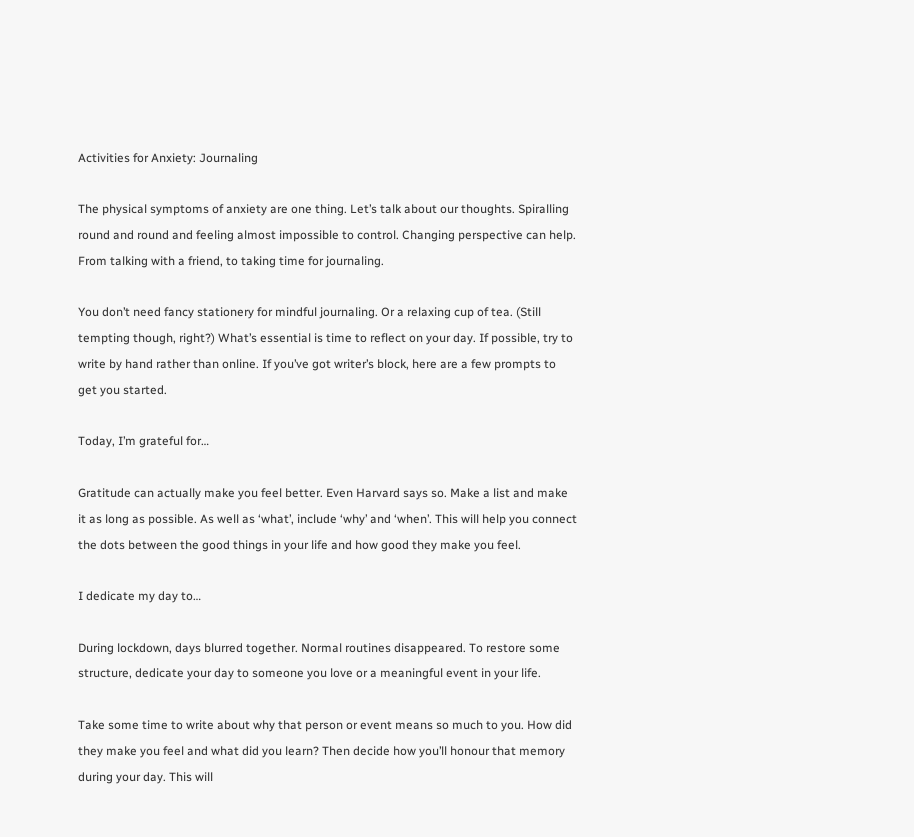Activities for Anxiety: Journaling

The physical symptoms of anxiety are one thing. Let’s talk about our thoughts. Spiralling round and round and feeling almost impossible to control. Changing perspective can help. From talking with a friend, to taking time for journaling.

You don’t need fancy stationery for mindful journaling. Or a relaxing cup of tea. (Still tempting though, right?) What’s essential is time to reflect on your day. If possible, try to write by hand rather than online. If you’ve got writer’s block, here are a few prompts to get you started.

Today, I’m grateful for…

Gratitude can actually make you feel better. Even Harvard says so. Make a list and make it as long as possible. As well as ‘what’, include ‘why’ and ‘when’. This will help you connect the dots between the good things in your life and how good they make you feel.

I dedicate my day to…

During lockdown, days blurred together. Normal routines disappeared. To restore some structure, dedicate your day to someone you love or a meaningful event in your life.

Take some time to write about why that person or event means so much to you. How did they make you feel and what did you learn? Then decide how you’ll honour that memory during your day. This will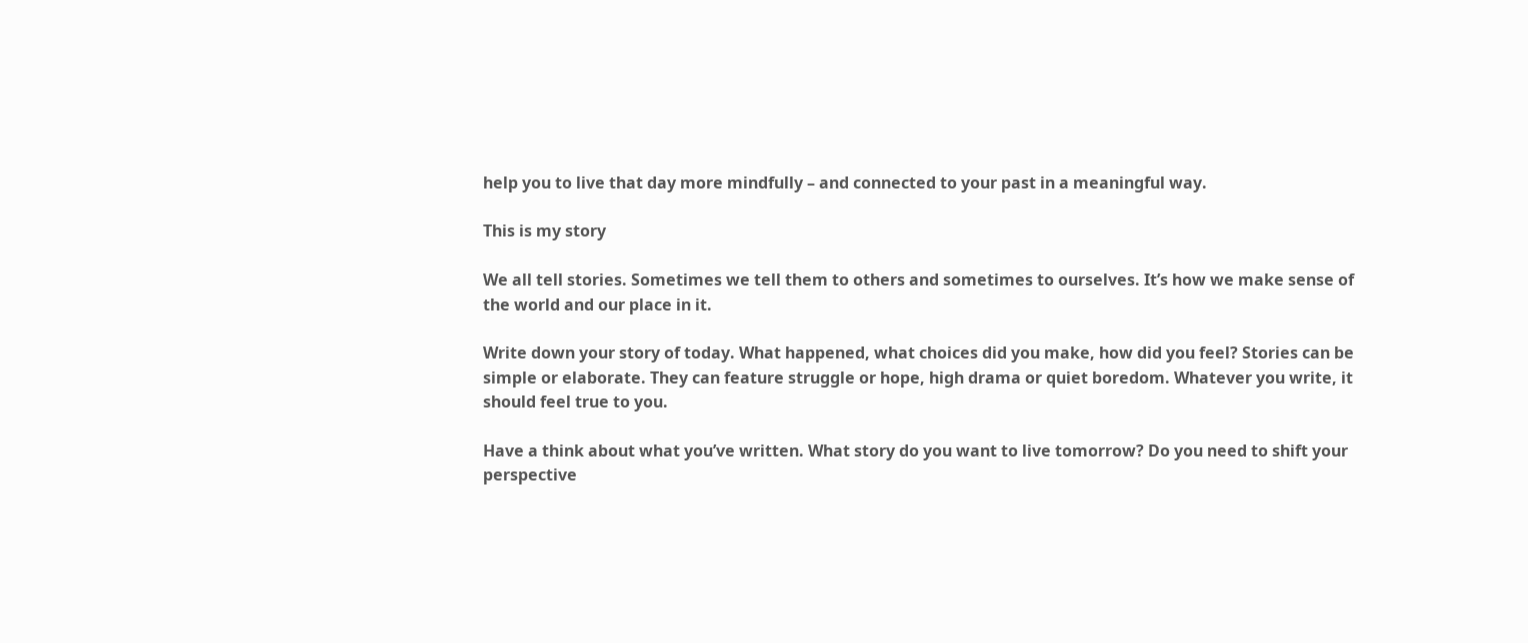help you to live that day more mindfully – and connected to your past in a meaningful way.

This is my story

We all tell stories. Sometimes we tell them to others and sometimes to ourselves. It’s how we make sense of the world and our place in it.

Write down your story of today. What happened, what choices did you make, how did you feel? Stories can be simple or elaborate. They can feature struggle or hope, high drama or quiet boredom. Whatever you write, it should feel true to you.

Have a think about what you’ve written. What story do you want to live tomorrow? Do you need to shift your perspective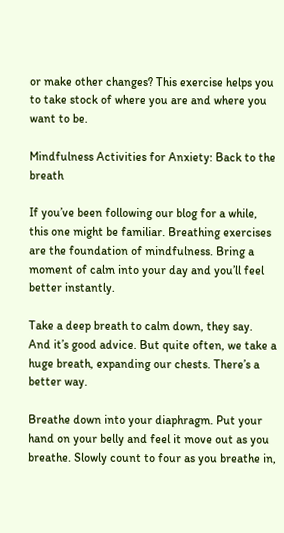or make other changes? This exercise helps you to take stock of where you are and where you want to be.

Mindfulness Activities for Anxiety: Back to the breath

If you’ve been following our blog for a while, this one might be familiar. Breathing exercises are the foundation of mindfulness. Bring a moment of calm into your day and you’ll feel better instantly.

Take a deep breath to calm down, they say. And it’s good advice. But quite often, we take a huge breath, expanding our chests. There’s a better way.

Breathe down into your diaphragm. Put your hand on your belly and feel it move out as you breathe. Slowly count to four as you breathe in,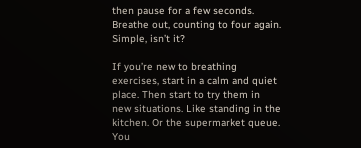then pause for a few seconds. Breathe out, counting to four again. Simple, isn’t it?

If you’re new to breathing exercises, start in a calm and quiet place. Then start to try them in new situations. Like standing in the kitchen. Or the supermarket queue. You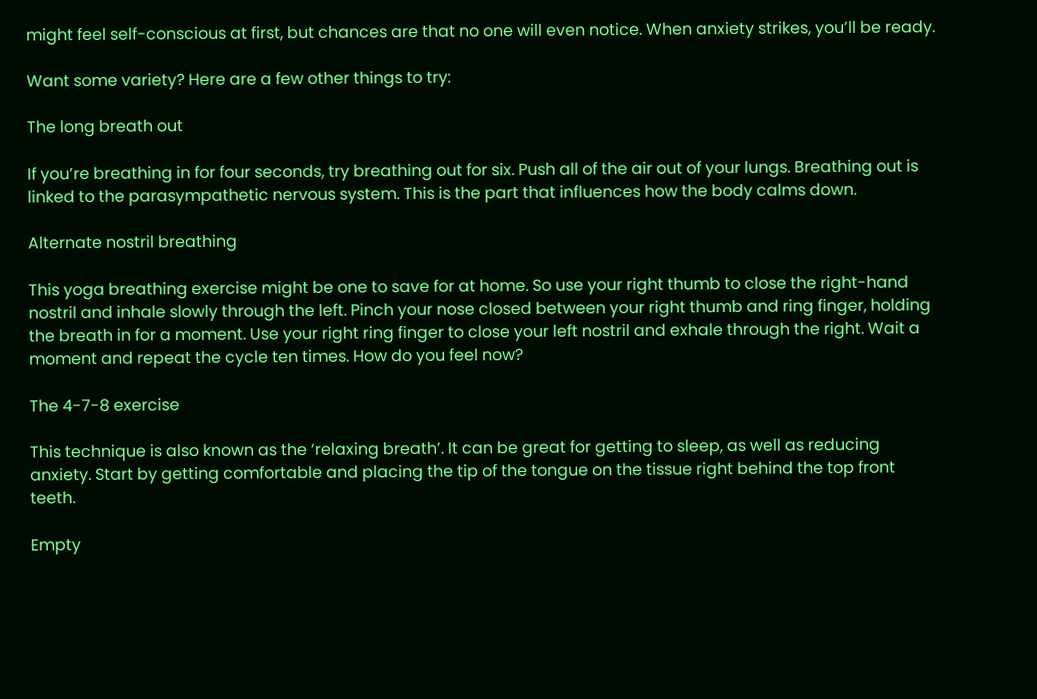might feel self-conscious at first, but chances are that no one will even notice. When anxiety strikes, you’ll be ready.

Want some variety? Here are a few other things to try:

The long breath out

If you’re breathing in for four seconds, try breathing out for six. Push all of the air out of your lungs. Breathing out is linked to the parasympathetic nervous system. This is the part that influences how the body calms down.

Alternate nostril breathing

This yoga breathing exercise might be one to save for at home. So use your right thumb to close the right-hand nostril and inhale slowly through the left. Pinch your nose closed between your right thumb and ring finger, holding the breath in for a moment. Use your right ring finger to close your left nostril and exhale through the right. Wait a moment and repeat the cycle ten times. How do you feel now?

The 4-7-8 exercise

This technique is also known as the ‘relaxing breath’. It can be great for getting to sleep, as well as reducing anxiety. Start by getting comfortable and placing the tip of the tongue on the tissue right behind the top front teeth.

Empty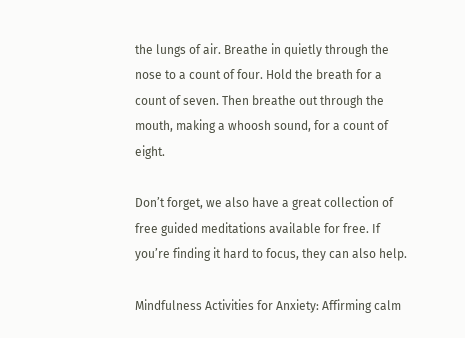the lungs of air. Breathe in quietly through the nose to a count of four. Hold the breath for a count of seven. Then breathe out through the mouth, making a whoosh sound, for a count of eight.

Don’t forget, we also have a great collection of free guided meditations available for free. If you’re finding it hard to focus, they can also help.

Mindfulness Activities for Anxiety: Affirming calm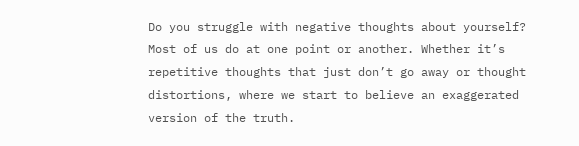Do you struggle with negative thoughts about yourself? Most of us do at one point or another. Whether it’s repetitive thoughts that just don’t go away or thought distortions, where we start to believe an exaggerated version of the truth.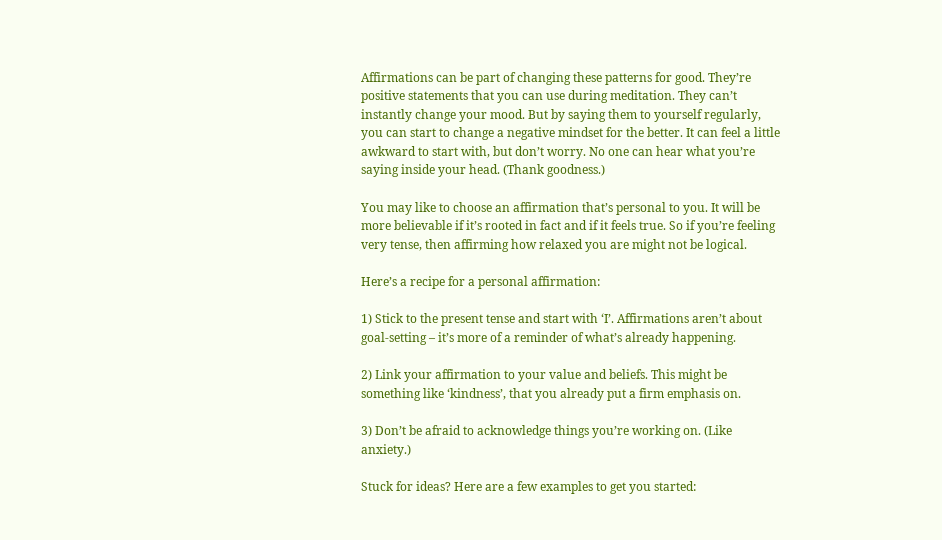Affirmations can be part of changing these patterns for good. They’re positive statements that you can use during meditation. They can’t instantly change your mood. But by saying them to yourself regularly, you can start to change a negative mindset for the better. It can feel a little awkward to start with, but don’t worry. No one can hear what you’re saying inside your head. (Thank goodness.)

You may like to choose an affirmation that’s personal to you. It will be more believable if it’s rooted in fact and if it feels true. So if you’re feeling very tense, then affirming how relaxed you are might not be logical.

Here’s a recipe for a personal affirmation:

1) Stick to the present tense and start with ‘I’. Affirmations aren’t about goal-setting – it’s more of a reminder of what’s already happening.

2) Link your affirmation to your value and beliefs. This might be something like ‘kindness’, that you already put a firm emphasis on.

3) Don’t be afraid to acknowledge things you’re working on. (Like anxiety.)

Stuck for ideas? Here are a few examples to get you started: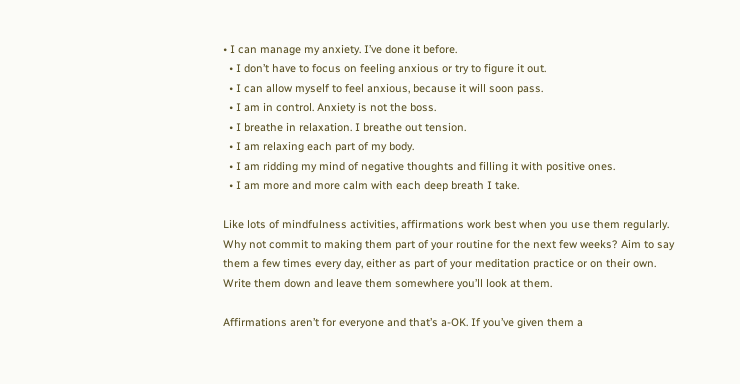• I can manage my anxiety. I’ve done it before.
  • I don’t have to focus on feeling anxious or try to figure it out.
  • I can allow myself to feel anxious, because it will soon pass.
  • I am in control. Anxiety is not the boss.
  • I breathe in relaxation. I breathe out tension.
  • I am relaxing each part of my body.
  • I am ridding my mind of negative thoughts and filling it with positive ones.
  • I am more and more calm with each deep breath I take.

Like lots of mindfulness activities, affirmations work best when you use them regularly. Why not commit to making them part of your routine for the next few weeks? Aim to say them a few times every day, either as part of your meditation practice or on their own. Write them down and leave them somewhere you’ll look at them.

Affirmations aren’t for everyone and that’s a-OK. If you’ve given them a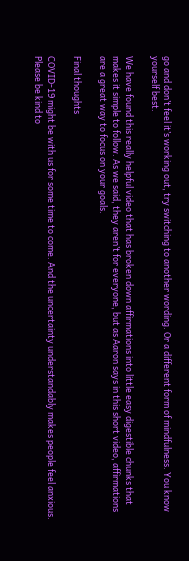go and don’t feel it’s working out, try switching to another wording. Or a different form of mindfulness. You know yourself best.

We have found this really helpful video that has broken down affirmations into little easy digestible chunks that makes it simple to follow. As we said, they aren’t for everyone, but as Aaron says in this short video, affirmations are a great way to focus on your goals.

Final thoughts

COVID-19 might be with us for some time to come. And the uncertainty understandably makes people feel anxious. Please be kind to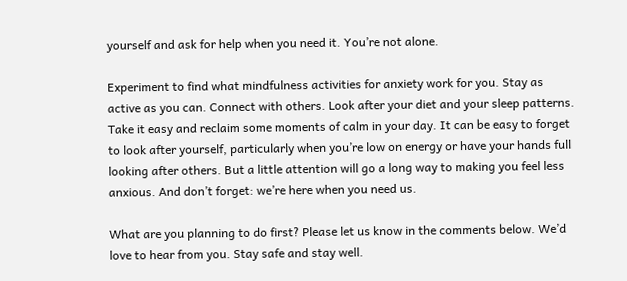yourself and ask for help when you need it. You’re not alone.

Experiment to find what mindfulness activities for anxiety work for you. Stay as active as you can. Connect with others. Look after your diet and your sleep patterns. Take it easy and reclaim some moments of calm in your day. It can be easy to forget to look after yourself, particularly when you’re low on energy or have your hands full looking after others. But a little attention will go a long way to making you feel less anxious. And don’t forget: we’re here when you need us.

What are you planning to do first? Please let us know in the comments below. We’d love to hear from you. Stay safe and stay well.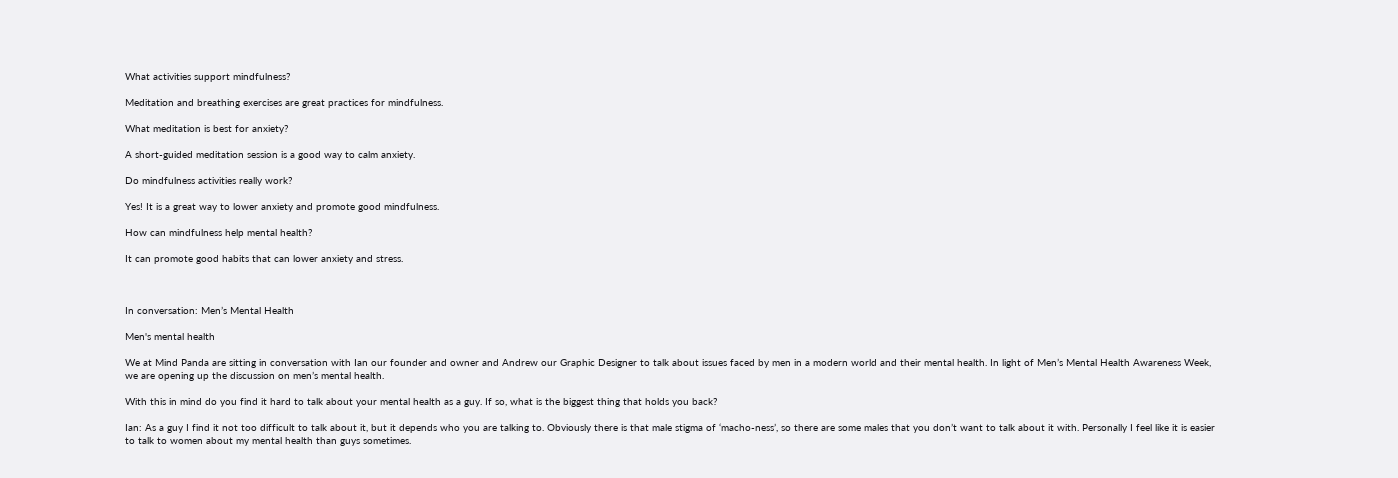What activities support mindfulness?

Meditation and breathing exercises are great practices for mindfulness.

What meditation is best for anxiety?

A short-guided meditation session is a good way to calm anxiety.

Do mindfulness activities really work?

Yes! It is a great way to lower anxiety and promote good mindfulness.

How can mindfulness help mental health?

It can promote good habits that can lower anxiety and stress.



In conversation: Men’s Mental Health

Men's mental health

We at Mind Panda are sitting in conversation with Ian our founder and owner and Andrew our Graphic Designer to talk about issues faced by men in a modern world and their mental health. In light of Men’s Mental Health Awareness Week, we are opening up the discussion on men’s mental health.

With this in mind do you find it hard to talk about your mental health as a guy. If so, what is the biggest thing that holds you back?

Ian: As a guy I find it not too difficult to talk about it, but it depends who you are talking to. Obviously there is that male stigma of ‘macho-ness’, so there are some males that you don’t want to talk about it with. Personally I feel like it is easier to talk to women about my mental health than guys sometimes.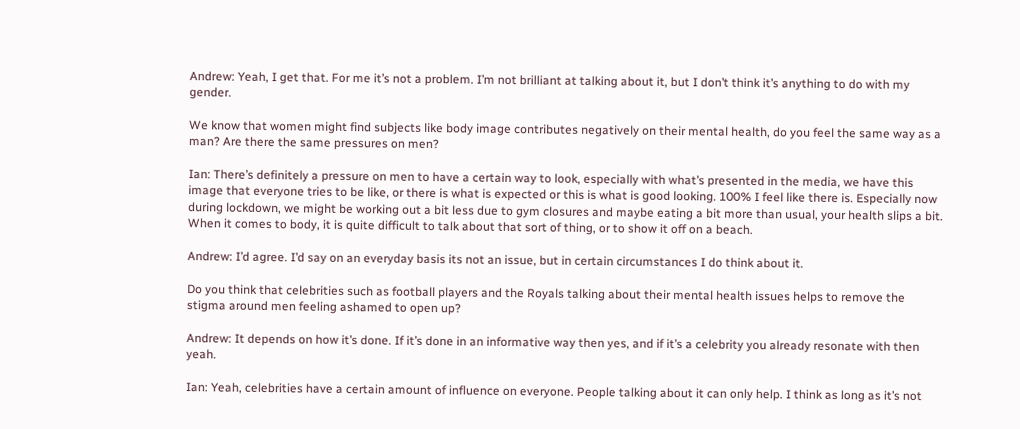Andrew: Yeah, I get that. For me it’s not a problem. I’m not brilliant at talking about it, but I don’t think it’s anything to do with my gender.

We know that women might find subjects like body image contributes negatively on their mental health, do you feel the same way as a man? Are there the same pressures on men?

Ian: There’s definitely a pressure on men to have a certain way to look, especially with what’s presented in the media, we have this image that everyone tries to be like, or there is what is expected or this is what is good looking. 100% I feel like there is. Especially now during lockdown, we might be working out a bit less due to gym closures and maybe eating a bit more than usual, your health slips a bit. When it comes to body, it is quite difficult to talk about that sort of thing, or to show it off on a beach.

Andrew: I’d agree. I’d say on an everyday basis its not an issue, but in certain circumstances I do think about it.

Do you think that celebrities such as football players and the Royals talking about their mental health issues helps to remove the stigma around men feeling ashamed to open up?

Andrew: It depends on how it’s done. If it’s done in an informative way then yes, and if it’s a celebrity you already resonate with then yeah.

Ian: Yeah, celebrities have a certain amount of influence on everyone. People talking about it can only help. I think as long as it’s not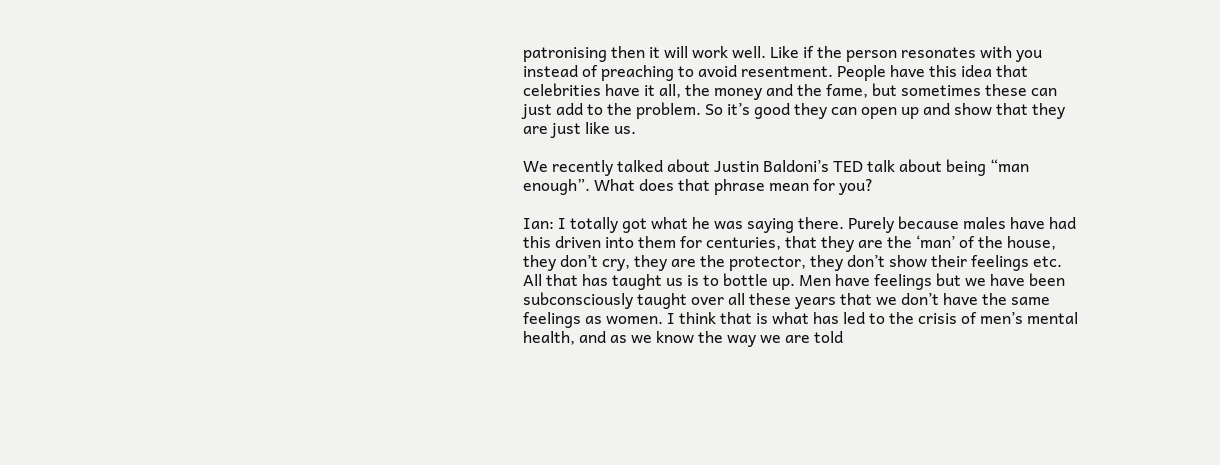patronising then it will work well. Like if the person resonates with you instead of preaching to avoid resentment. People have this idea that celebrities have it all, the money and the fame, but sometimes these can just add to the problem. So it’s good they can open up and show that they are just like us.

We recently talked about Justin Baldoni’s TED talk about being “man enough”. What does that phrase mean for you?

Ian: I totally got what he was saying there. Purely because males have had this driven into them for centuries, that they are the ‘man’ of the house, they don’t cry, they are the protector, they don’t show their feelings etc. All that has taught us is to bottle up. Men have feelings but we have been subconsciously taught over all these years that we don’t have the same feelings as women. I think that is what has led to the crisis of men’s mental health, and as we know the way we are told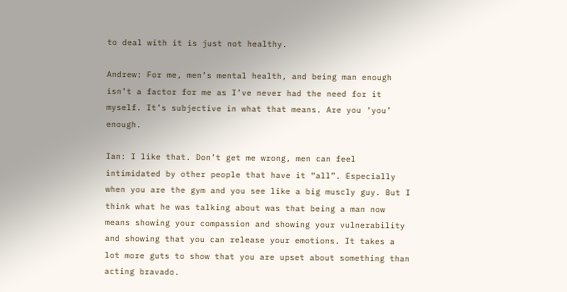to deal with it is just not healthy.

Andrew: For me, men’s mental health, and being man enough isn’t a factor for me as I’ve never had the need for it myself. It’s subjective in what that means. Are you ‘you’ enough.

Ian: I like that. Don’t get me wrong, men can feel intimidated by other people that have it “all”. Especially when you are the gym and you see like a big muscly guy. But I think what he was talking about was that being a man now means showing your compassion and showing your vulnerability and showing that you can release your emotions. It takes a lot more guts to show that you are upset about something than acting bravado.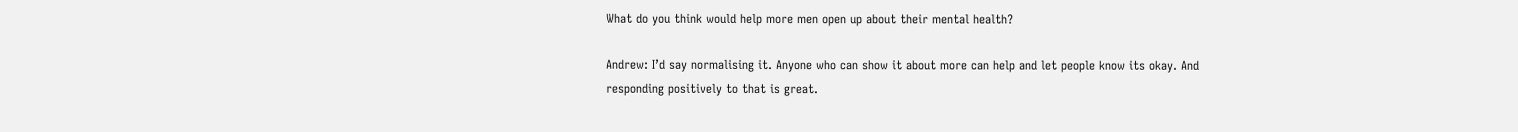What do you think would help more men open up about their mental health?

Andrew: I’d say normalising it. Anyone who can show it about more can help and let people know its okay. And  responding positively to that is great.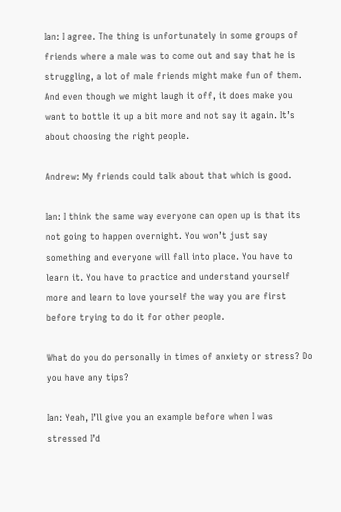Ian: I agree. The thing is unfortunately in some groups of friends where a male was to come out and say that he is struggling, a lot of male friends might make fun of them. And even though we might laugh it off, it does make you want to bottle it up a bit more and not say it again. It’s about choosing the right people.

Andrew: My friends could talk about that which is good.

Ian: I think the same way everyone can open up is that its not going to happen overnight. You won’t just say something and everyone will fall into place. You have to learn it. You have to practice and understand yourself more and learn to love yourself the way you are first before trying to do it for other people.

What do you do personally in times of anxiety or stress? Do you have any tips?

Ian: Yeah, I’ll give you an example before when I was stressed I’d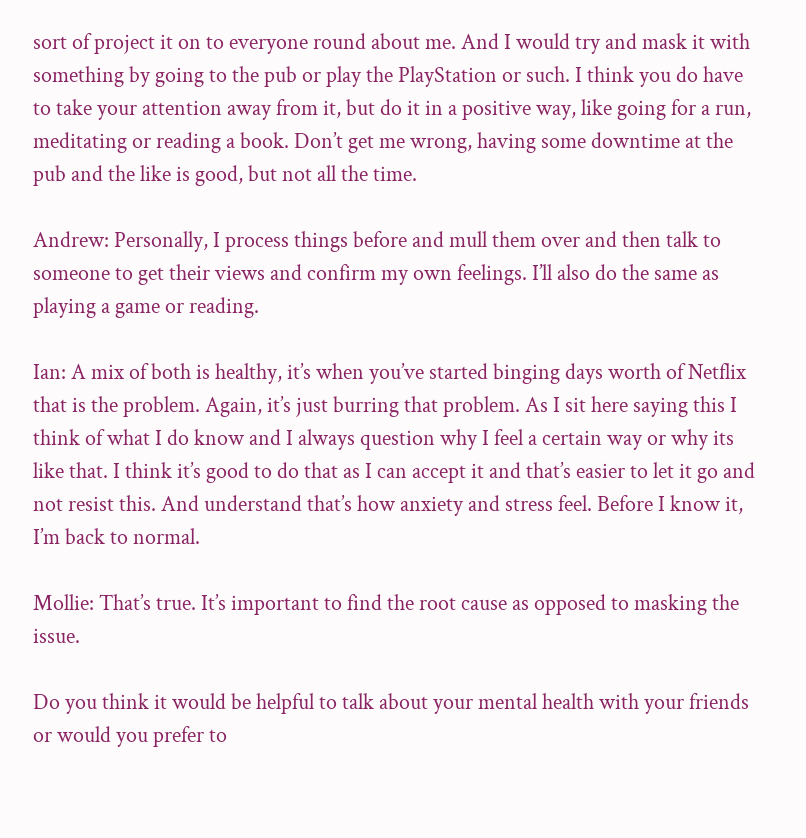sort of project it on to everyone round about me. And I would try and mask it with something by going to the pub or play the PlayStation or such. I think you do have to take your attention away from it, but do it in a positive way, like going for a run, meditating or reading a book. Don’t get me wrong, having some downtime at the pub and the like is good, but not all the time.

Andrew: Personally, I process things before and mull them over and then talk to someone to get their views and confirm my own feelings. I’ll also do the same as playing a game or reading.

Ian: A mix of both is healthy, it’s when you’ve started binging days worth of Netflix that is the problem. Again, it’s just burring that problem. As I sit here saying this I think of what I do know and I always question why I feel a certain way or why its like that. I think it’s good to do that as I can accept it and that’s easier to let it go and not resist this. And understand that’s how anxiety and stress feel. Before I know it, I’m back to normal.

Mollie: That’s true. It’s important to find the root cause as opposed to masking the issue.

Do you think it would be helpful to talk about your mental health with your friends or would you prefer to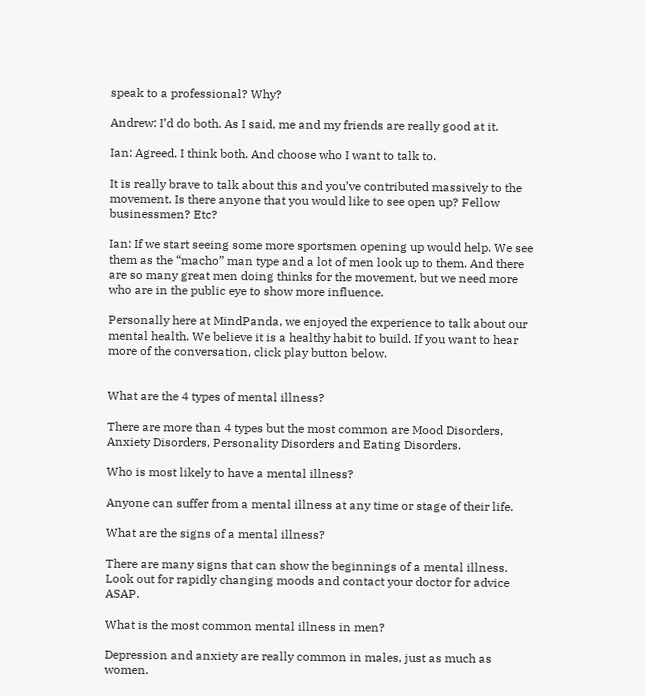speak to a professional? Why?

Andrew: I’d do both. As I said, me and my friends are really good at it.

Ian: Agreed. I think both. And choose who I want to talk to.

It is really brave to talk about this and you’ve contributed massively to the movement. Is there anyone that you would like to see open up? Fellow businessmen? Etc?

Ian: If we start seeing some more sportsmen opening up would help. We see them as the “macho” man type and a lot of men look up to them. And there are so many great men doing thinks for the movement, but we need more who are in the public eye to show more influence.

Personally here at MindPanda, we enjoyed the experience to talk about our mental health. We believe it is a healthy habit to build. If you want to hear more of the conversation, click play button below.


What are the 4 types of mental illness?

There are more than 4 types but the most common are Mood Disorders, Anxiety Disorders, Personality Disorders and Eating Disorders.

Who is most likely to have a mental illness?

Anyone can suffer from a mental illness at any time or stage of their life.

What are the signs of a mental illness?

There are many signs that can show the beginnings of a mental illness. Look out for rapidly changing moods and contact your doctor for advice ASAP.

What is the most common mental illness in men?

Depression and anxiety are really common in males, just as much as women.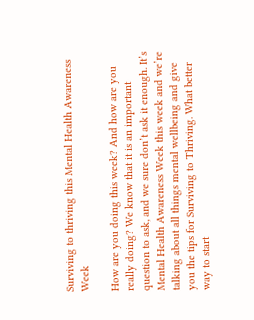Surviving to thriving this Mental Health Awareness Week

How are you doing this week? And how are you really doing? We know that it is an important question to ask, and we sure don’t ask it enough. It’s Mental Health Awareness Week this week and we’re talking about all things mental wellbeing and give you the tips for Surviving to Thriving. What better way to start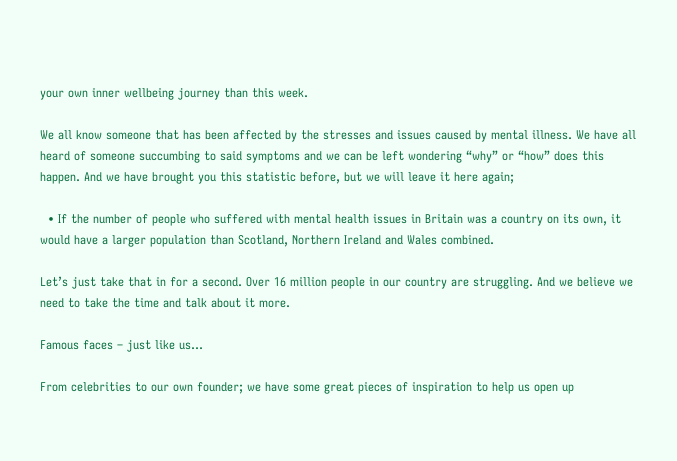your own inner wellbeing journey than this week.

We all know someone that has been affected by the stresses and issues caused by mental illness. We have all heard of someone succumbing to said symptoms and we can be left wondering “why” or “how” does this happen. And we have brought you this statistic before, but we will leave it here again;

  • If the number of people who suffered with mental health issues in Britain was a country on its own, it would have a larger population than Scotland, Northern Ireland and Wales combined.

Let’s just take that in for a second. Over 16 million people in our country are struggling. And we believe we need to take the time and talk about it more.

Famous faces – just like us…

From celebrities to our own founder; we have some great pieces of inspiration to help us open up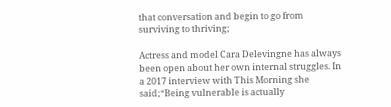that conversation and begin to go from surviving to thriving;

Actress and model Cara Delevingne has always been open about her own internal struggles. In a 2017 interview with This Morning she said;“Being vulnerable is actually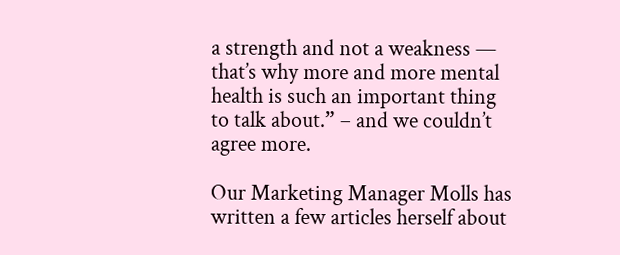a strength and not a weakness — that’s why more and more mental health is such an important thing to talk about.” – and we couldn’t agree more.

Our Marketing Manager Molls has written a few articles herself about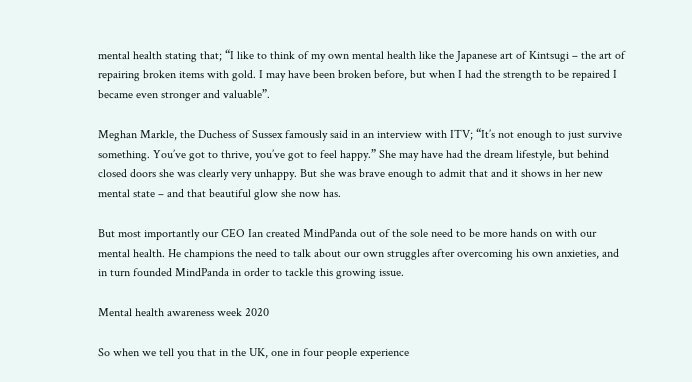mental health stating that; “I like to think of my own mental health like the Japanese art of Kintsugi – the art of repairing broken items with gold. I may have been broken before, but when I had the strength to be repaired I became even stronger and valuable”.

Meghan Markle, the Duchess of Sussex famously said in an interview with ITV; “It’s not enough to just survive something. You’ve got to thrive, you’ve got to feel happy.” She may have had the dream lifestyle, but behind closed doors she was clearly very unhappy. But she was brave enough to admit that and it shows in her new mental state – and that beautiful glow she now has.

But most importantly our CEO Ian created MindPanda out of the sole need to be more hands on with our mental health. He champions the need to talk about our own struggles after overcoming his own anxieties, and in turn founded MindPanda in order to tackle this growing issue.

Mental health awareness week 2020

So when we tell you that in the UK, one in four people experience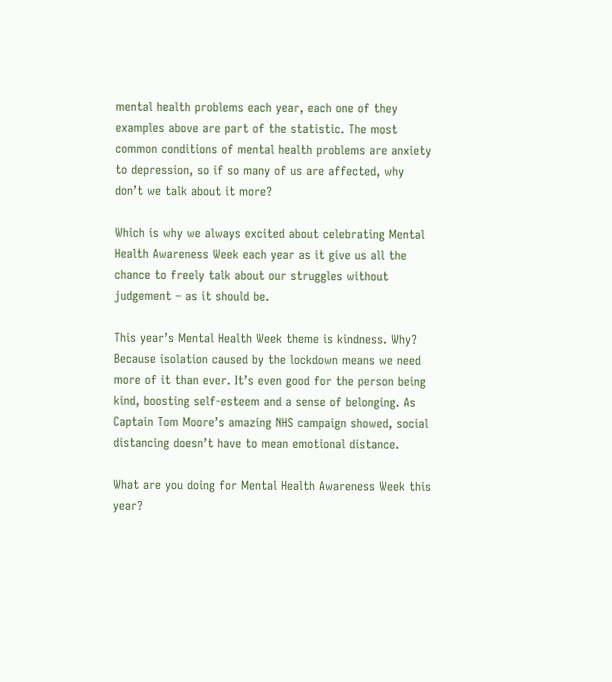mental health problems each year, each one of they examples above are part of the statistic. The most common conditions of mental health problems are anxiety to depression, so if so many of us are affected, why don’t we talk about it more?

Which is why we always excited about celebrating Mental Health Awareness Week each year as it give us all the chance to freely talk about our struggles without judgement – as it should be.

This year’s Mental Health Week theme is kindness. Why? Because isolation caused by the lockdown means we need more of it than ever. It’s even good for the person being kind, boosting self-esteem and a sense of belonging. As Captain Tom Moore’s amazing NHS campaign showed, social distancing doesn’t have to mean emotional distance.

What are you doing for Mental Health Awareness Week this year?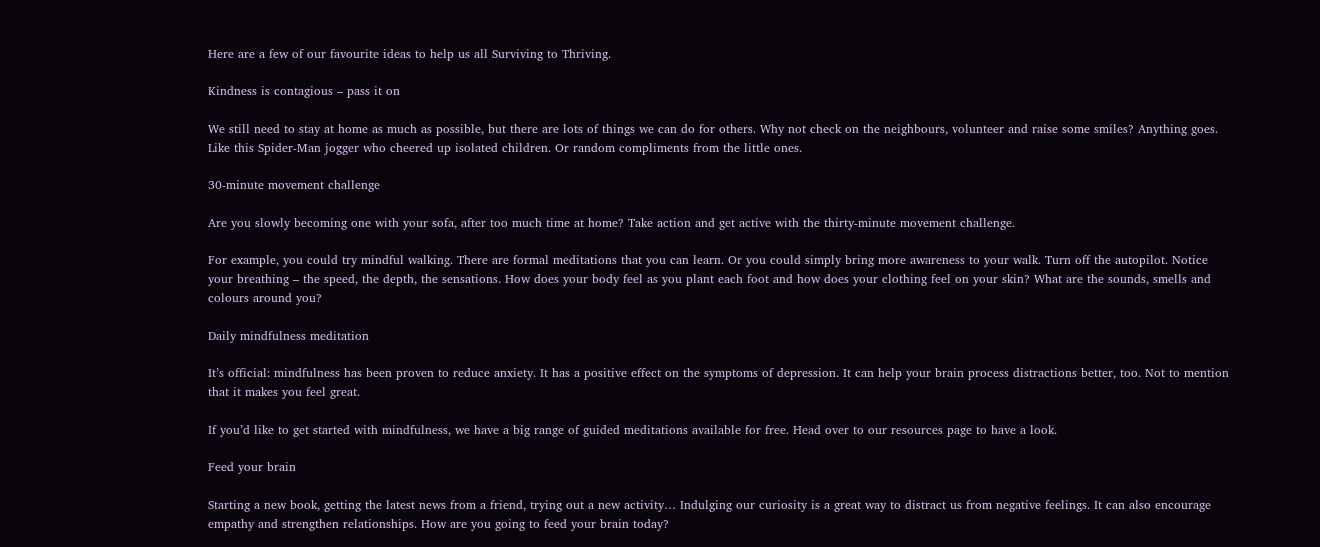Here are a few of our favourite ideas to help us all Surviving to Thriving.

Kindness is contagious – pass it on

We still need to stay at home as much as possible, but there are lots of things we can do for others. Why not check on the neighbours, volunteer and raise some smiles? Anything goes. Like this Spider-Man jogger who cheered up isolated children. Or random compliments from the little ones.

30-minute movement challenge

Are you slowly becoming one with your sofa, after too much time at home? Take action and get active with the thirty-minute movement challenge.

For example, you could try mindful walking. There are formal meditations that you can learn. Or you could simply bring more awareness to your walk. Turn off the autopilot. Notice your breathing – the speed, the depth, the sensations. How does your body feel as you plant each foot and how does your clothing feel on your skin? What are the sounds, smells and colours around you?

Daily mindfulness meditation

It’s official: mindfulness has been proven to reduce anxiety. It has a positive effect on the symptoms of depression. It can help your brain process distractions better, too. Not to mention that it makes you feel great.

If you’d like to get started with mindfulness, we have a big range of guided meditations available for free. Head over to our resources page to have a look.

Feed your brain

Starting a new book, getting the latest news from a friend, trying out a new activity… Indulging our curiosity is a great way to distract us from negative feelings. It can also encourage empathy and strengthen relationships. How are you going to feed your brain today?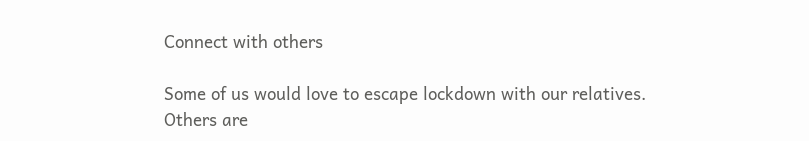Connect with others

Some of us would love to escape lockdown with our relatives. Others are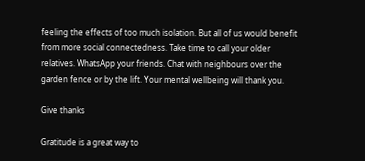feeling the effects of too much isolation. But all of us would benefit from more social connectedness. Take time to call your older relatives. WhatsApp your friends. Chat with neighbours over the garden fence or by the lift. Your mental wellbeing will thank you.

Give thanks

Gratitude is a great way to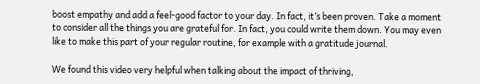boost empathy and add a feel-good factor to your day. In fact, it’s been proven. Take a moment to consider all the things you are grateful for. In fact, you could write them down. You may even like to make this part of your regular routine, for example with a gratitude journal.

We found this video very helpful when talking about the impact of thriving,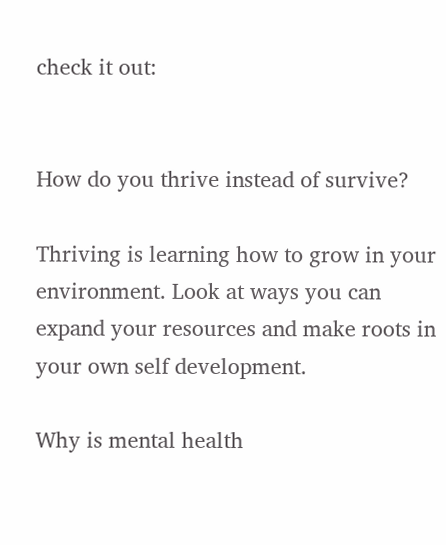check it out:


How do you thrive instead of survive?

Thriving is learning how to grow in your environment. Look at ways you can expand your resources and make roots in your own self development.

Why is mental health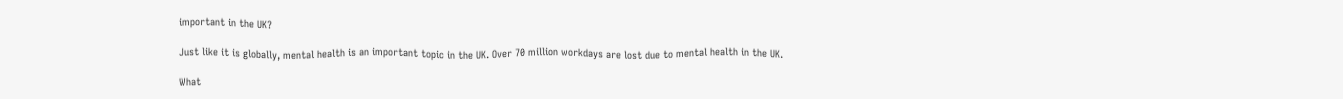important in the UK?

Just like it is globally, mental health is an important topic in the UK. Over 70 million workdays are lost due to mental health in the UK.

What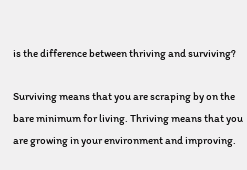is the difference between thriving and surviving?

Surviving means that you are scraping by on the bare minimum for living. Thriving means that you are growing in your environment and improving.